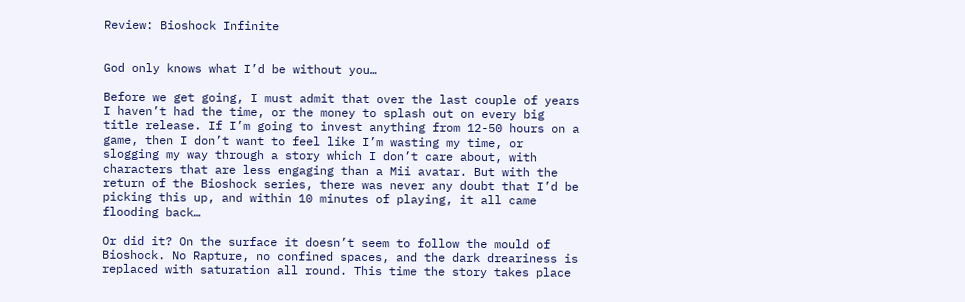Review: Bioshock Infinite


God only knows what I’d be without you…

Before we get going, I must admit that over the last couple of years I haven’t had the time, or the money to splash out on every big title release. If I’m going to invest anything from 12-50 hours on a game, then I don’t want to feel like I’m wasting my time, or slogging my way through a story which I don’t care about, with characters that are less engaging than a Mii avatar. But with the return of the Bioshock series, there was never any doubt that I’d be picking this up, and within 10 minutes of playing, it all came flooding back…

Or did it? On the surface it doesn’t seem to follow the mould of Bioshock. No Rapture, no confined spaces, and the dark dreariness is replaced with saturation all round. This time the story takes place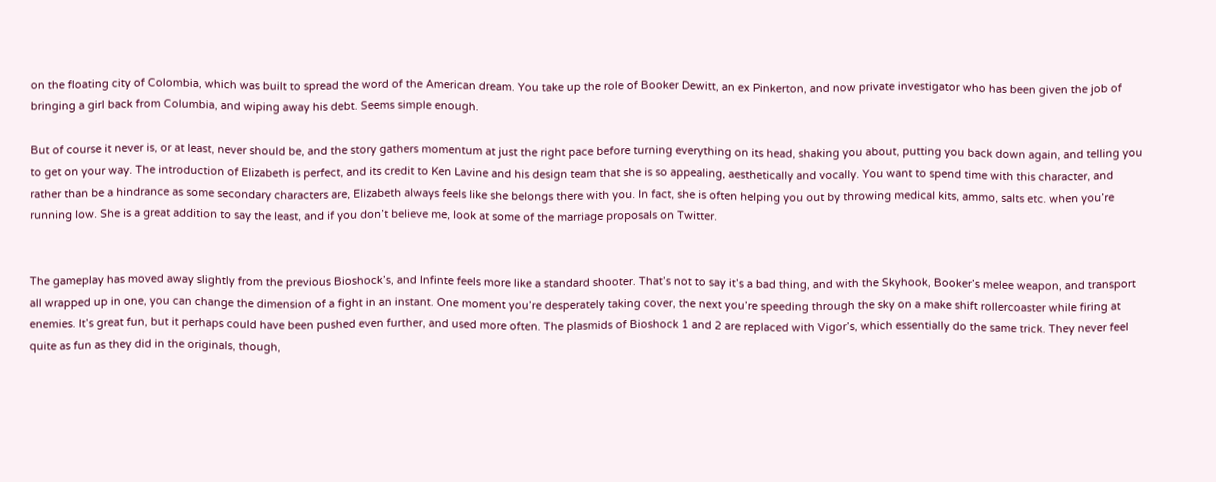on the floating city of Colombia, which was built to spread the word of the American dream. You take up the role of Booker Dewitt, an ex Pinkerton, and now private investigator who has been given the job of bringing a girl back from Columbia, and wiping away his debt. Seems simple enough.

But of course it never is, or at least, never should be, and the story gathers momentum at just the right pace before turning everything on its head, shaking you about, putting you back down again, and telling you to get on your way. The introduction of Elizabeth is perfect, and its credit to Ken Lavine and his design team that she is so appealing, aesthetically and vocally. You want to spend time with this character, and rather than be a hindrance as some secondary characters are, Elizabeth always feels like she belongs there with you. In fact, she is often helping you out by throwing medical kits, ammo, salts etc. when you’re running low. She is a great addition to say the least, and if you don’t believe me, look at some of the marriage proposals on Twitter.


The gameplay has moved away slightly from the previous Bioshock’s, and Infinte feels more like a standard shooter. That’s not to say it’s a bad thing, and with the Skyhook, Booker’s melee weapon, and transport all wrapped up in one, you can change the dimension of a fight in an instant. One moment you’re desperately taking cover, the next you’re speeding through the sky on a make shift rollercoaster while firing at enemies. It’s great fun, but it perhaps could have been pushed even further, and used more often. The plasmids of Bioshock 1 and 2 are replaced with Vigor’s, which essentially do the same trick. They never feel quite as fun as they did in the originals, though,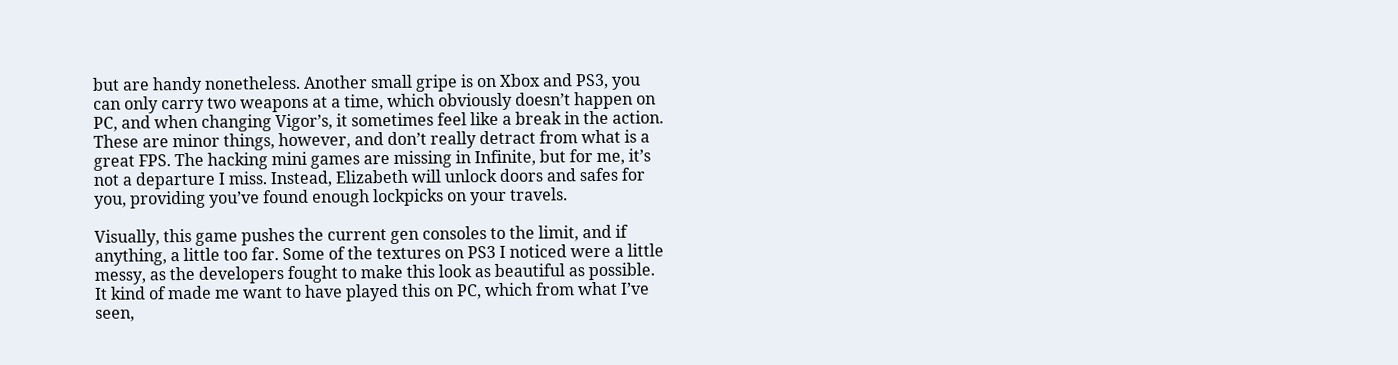but are handy nonetheless. Another small gripe is on Xbox and PS3, you can only carry two weapons at a time, which obviously doesn’t happen on PC, and when changing Vigor’s, it sometimes feel like a break in the action. These are minor things, however, and don’t really detract from what is a great FPS. The hacking mini games are missing in Infinite, but for me, it’s not a departure I miss. Instead, Elizabeth will unlock doors and safes for you, providing you’ve found enough lockpicks on your travels.

Visually, this game pushes the current gen consoles to the limit, and if anything, a little too far. Some of the textures on PS3 I noticed were a little messy, as the developers fought to make this look as beautiful as possible. It kind of made me want to have played this on PC, which from what I’ve seen,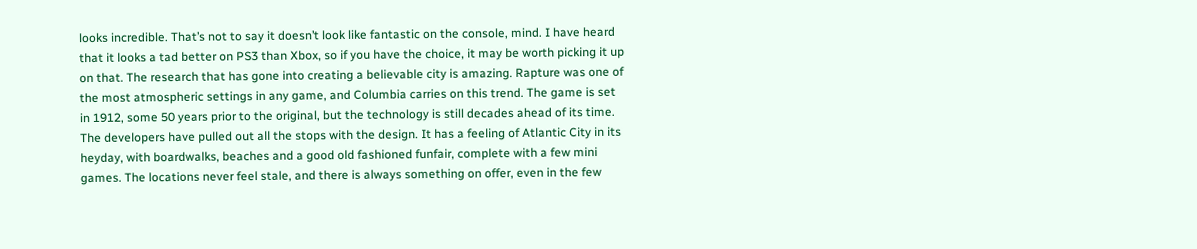looks incredible. That’s not to say it doesn’t look like fantastic on the console, mind. I have heard that it looks a tad better on PS3 than Xbox, so if you have the choice, it may be worth picking it up on that. The research that has gone into creating a believable city is amazing. Rapture was one of the most atmospheric settings in any game, and Columbia carries on this trend. The game is set in 1912, some 50 years prior to the original, but the technology is still decades ahead of its time. The developers have pulled out all the stops with the design. It has a feeling of Atlantic City in its heyday, with boardwalks, beaches and a good old fashioned funfair, complete with a few mini games. The locations never feel stale, and there is always something on offer, even in the few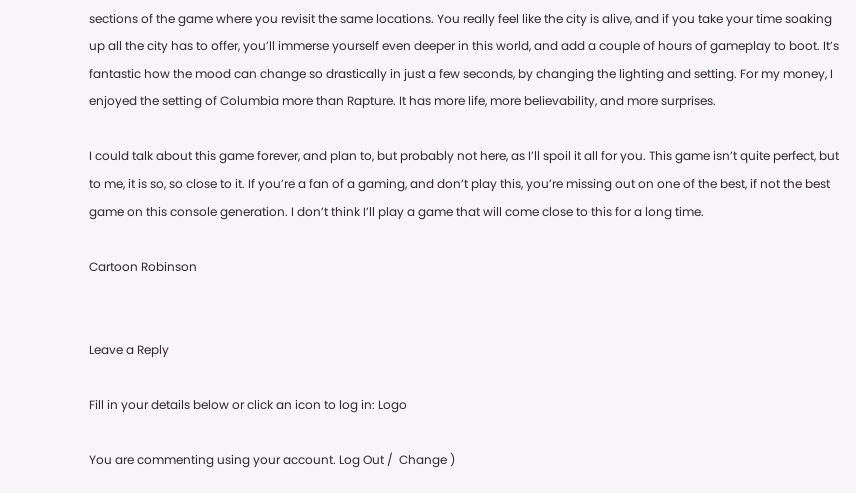sections of the game where you revisit the same locations. You really feel like the city is alive, and if you take your time soaking up all the city has to offer, you’ll immerse yourself even deeper in this world, and add a couple of hours of gameplay to boot. It’s fantastic how the mood can change so drastically in just a few seconds, by changing the lighting and setting. For my money, I enjoyed the setting of Columbia more than Rapture. It has more life, more believability, and more surprises.

I could talk about this game forever, and plan to, but probably not here, as I’ll spoil it all for you. This game isn’t quite perfect, but to me, it is so, so close to it. If you’re a fan of a gaming, and don’t play this, you’re missing out on one of the best, if not the best game on this console generation. I don’t think I’ll play a game that will come close to this for a long time.

Cartoon Robinson


Leave a Reply

Fill in your details below or click an icon to log in: Logo

You are commenting using your account. Log Out /  Change )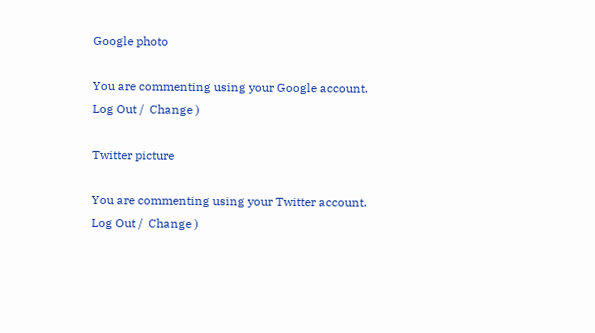Google photo

You are commenting using your Google account. Log Out /  Change )

Twitter picture

You are commenting using your Twitter account. Log Out /  Change )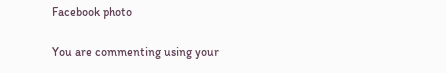Facebook photo

You are commenting using your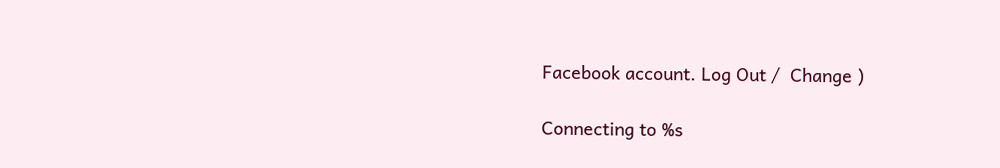Facebook account. Log Out /  Change )

Connecting to %s